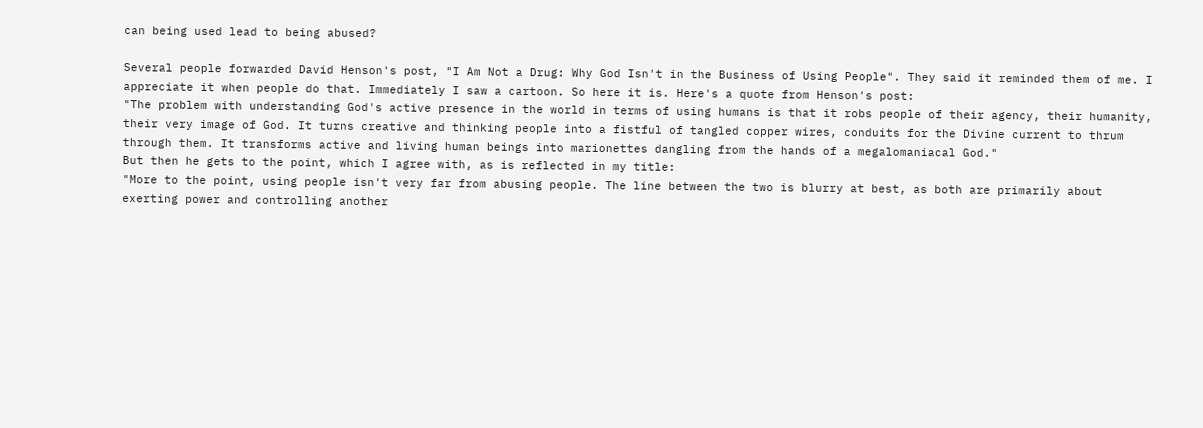can being used lead to being abused?

Several people forwarded David Henson's post, "I Am Not a Drug: Why God Isn't in the Business of Using People". They said it reminded them of me. I appreciate it when people do that. Immediately I saw a cartoon. So here it is. Here's a quote from Henson's post:
"The problem with understanding God's active presence in the world in terms of using humans is that it robs people of their agency, their humanity, their very image of God. It turns creative and thinking people into a fistful of tangled copper wires, conduits for the Divine current to thrum through them. It transforms active and living human beings into marionettes dangling from the hands of a megalomaniacal God."
But then he gets to the point, which I agree with, as is reflected in my title:
"More to the point, using people isn't very far from abusing people. The line between the two is blurry at best, as both are primarily about exerting power and controlling another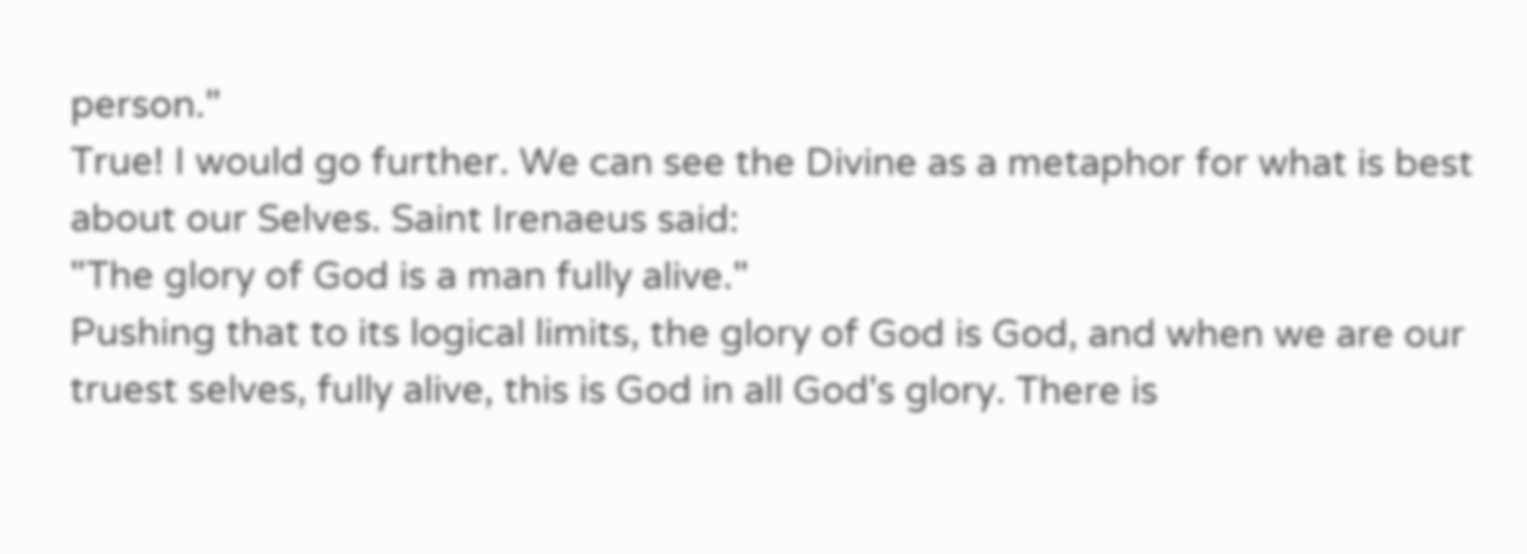person."
True! I would go further. We can see the Divine as a metaphor for what is best about our Selves. Saint Irenaeus said:
"The glory of God is a man fully alive."
Pushing that to its logical limits, the glory of God is God, and when we are our truest selves, fully alive, this is God in all God's glory. There is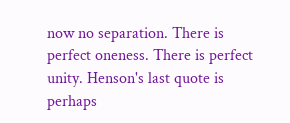now no separation. There is perfect oneness. There is perfect unity. Henson's last quote is perhaps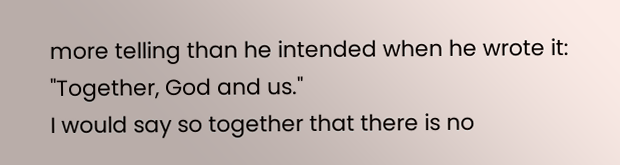more telling than he intended when he wrote it:
"Together, God and us."
I would say so together that there is no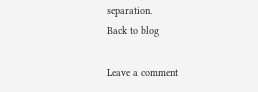separation.
Back to blog

Leave a comment